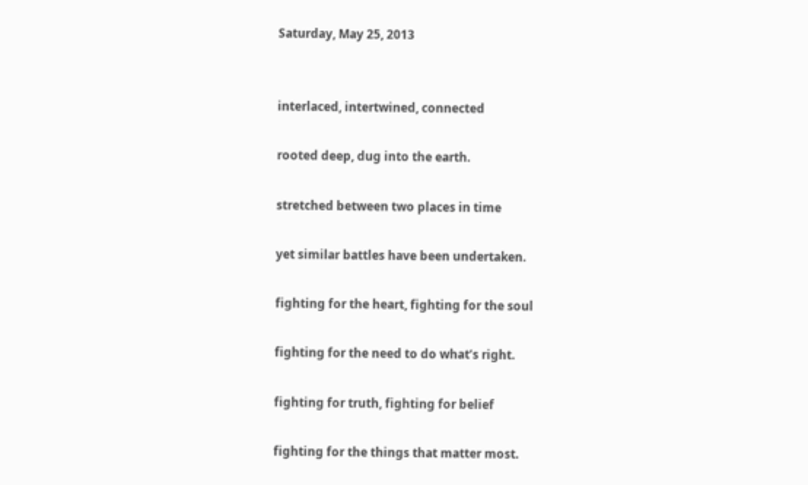Saturday, May 25, 2013


interlaced, intertwined, connected

rooted deep, dug into the earth.

stretched between two places in time

yet similar battles have been undertaken.

fighting for the heart, fighting for the soul

fighting for the need to do what’s right.

fighting for truth, fighting for belief

fighting for the things that matter most.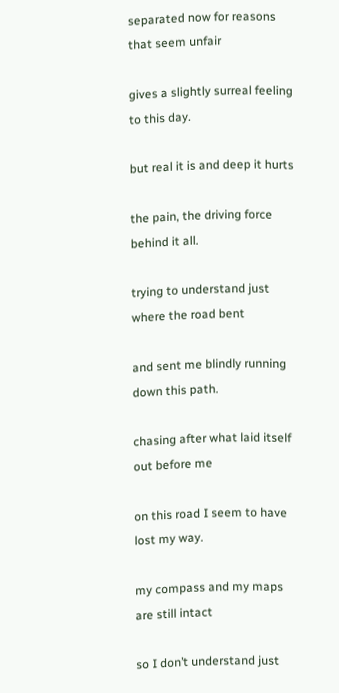separated now for reasons that seem unfair

gives a slightly surreal feeling to this day.

but real it is and deep it hurts

the pain, the driving force behind it all.

trying to understand just where the road bent

and sent me blindly running down this path.

chasing after what laid itself out before me

on this road I seem to have lost my way.

my compass and my maps are still intact

so I don’t understand just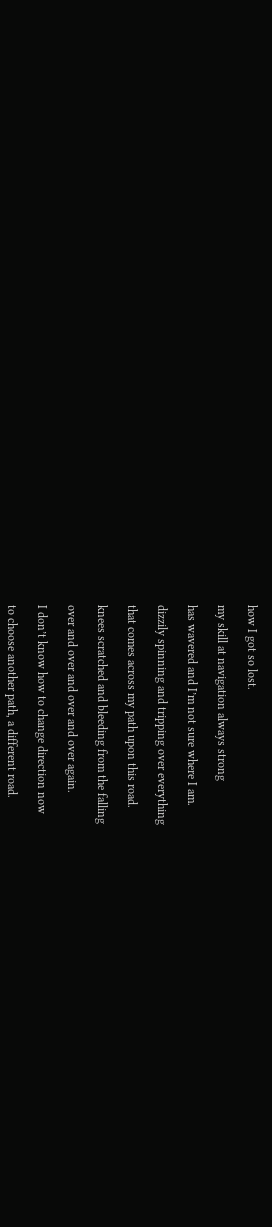how I got so lost.

my skill at navigation always strong

has wavered and I’m not sure where I am.

dizzily spinning and tripping over everything

that comes across my path upon this road.

knees scratched and bleeding from the falling

over and over and over and over again.

I don’t know how to change direction now

to choose another path, a different road.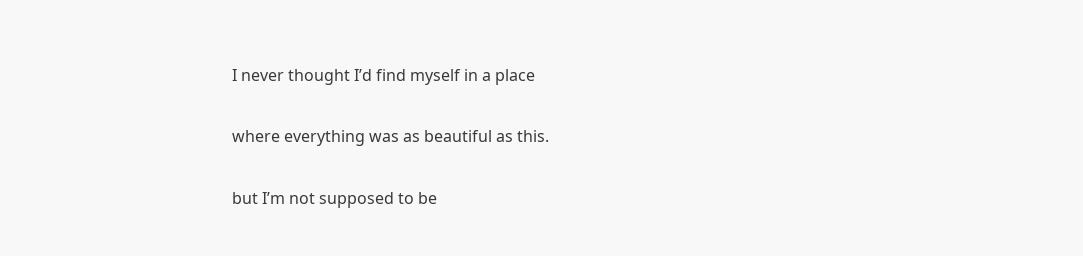I never thought I’d find myself in a place

where everything was as beautiful as this.

but I’m not supposed to be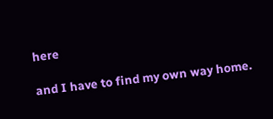here

and I have to find my own way home.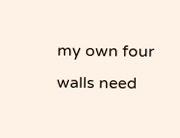my own four walls need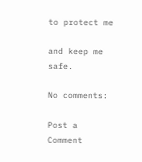to protect me

and keep me safe.

No comments:

Post a Comment